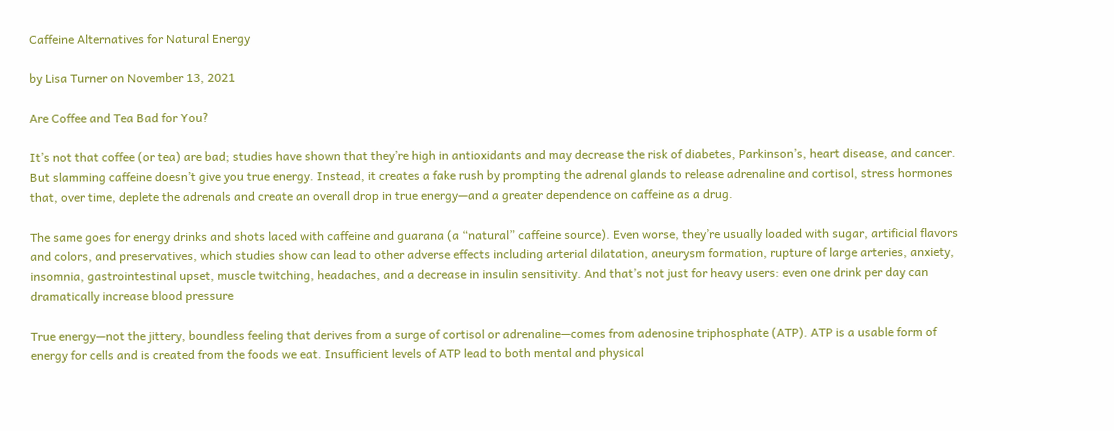Caffeine Alternatives for Natural Energy

by Lisa Turner on November 13, 2021

Are Coffee and Tea Bad for You?

It’s not that coffee (or tea) are bad; studies have shown that they’re high in antioxidants and may decrease the risk of diabetes, Parkinson’s, heart disease, and cancer. But slamming caffeine doesn’t give you true energy. Instead, it creates a fake rush by prompting the adrenal glands to release adrenaline and cortisol, stress hormones that, over time, deplete the adrenals and create an overall drop in true energy—and a greater dependence on caffeine as a drug.

The same goes for energy drinks and shots laced with caffeine and guarana (a “natural” caffeine source). Even worse, they’re usually loaded with sugar, artificial flavors and colors, and preservatives, which studies show can lead to other adverse effects including arterial dilatation, aneurysm formation, rupture of large arteries, anxiety, insomnia, gastrointestinal upset, muscle twitching, headaches, and a decrease in insulin sensitivity. And that’s not just for heavy users: even one drink per day can dramatically increase blood pressure

True energy—not the jittery, boundless feeling that derives from a surge of cortisol or adrenaline—comes from adenosine triphosphate (ATP). ATP is a usable form of energy for cells and is created from the foods we eat. Insufficient levels of ATP lead to both mental and physical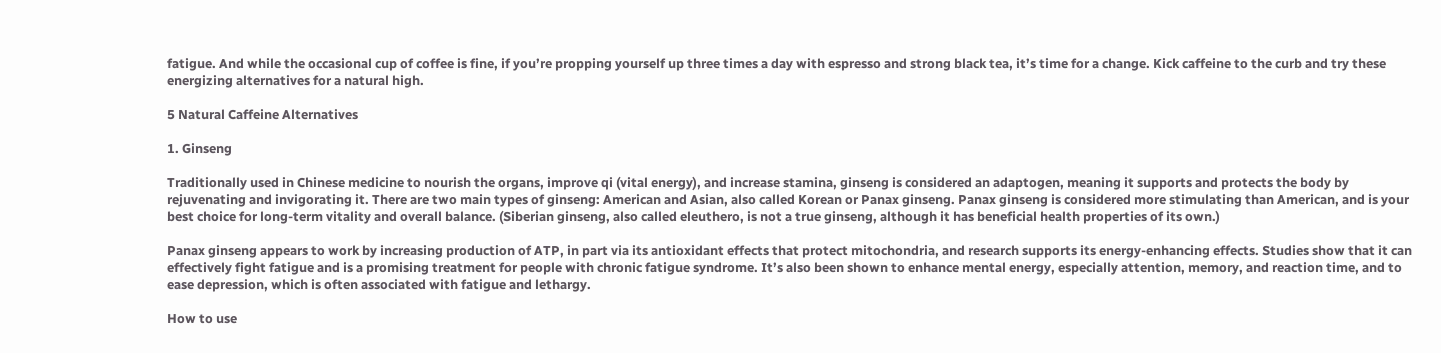fatigue. And while the occasional cup of coffee is fine, if you’re propping yourself up three times a day with espresso and strong black tea, it’s time for a change. Kick caffeine to the curb and try these energizing alternatives for a natural high.

5 Natural Caffeine Alternatives

1. Ginseng

Traditionally used in Chinese medicine to nourish the organs, improve qi (vital energy), and increase stamina, ginseng is considered an adaptogen, meaning it supports and protects the body by rejuvenating and invigorating it. There are two main types of ginseng: American and Asian, also called Korean or Panax ginseng. Panax ginseng is considered more stimulating than American, and is your best choice for long-term vitality and overall balance. (Siberian ginseng, also called eleuthero, is not a true ginseng, although it has beneficial health properties of its own.)

Panax ginseng appears to work by increasing production of ATP, in part via its antioxidant effects that protect mitochondria, and research supports its energy-enhancing effects. Studies show that it can effectively fight fatigue and is a promising treatment for people with chronic fatigue syndrome. It’s also been shown to enhance mental energy, especially attention, memory, and reaction time, and to ease depression, which is often associated with fatigue and lethargy.

How to use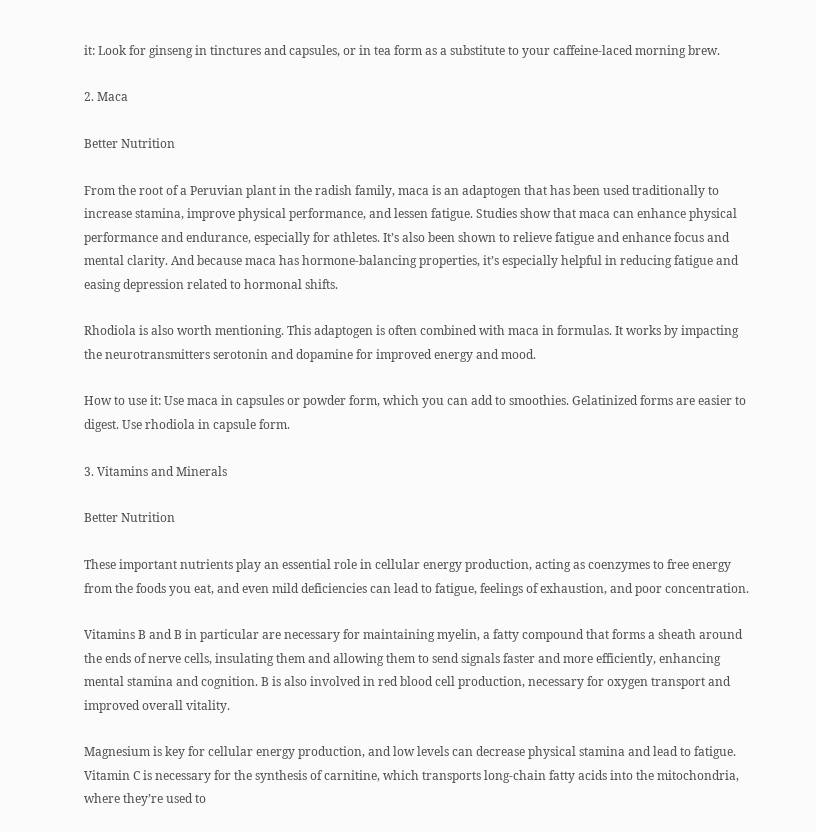it: Look for ginseng in tinctures and capsules, or in tea form as a substitute to your caffeine-laced morning brew.

2. Maca

Better Nutrition

From the root of a Peruvian plant in the radish family, maca is an adaptogen that has been used traditionally to increase stamina, improve physical performance, and lessen fatigue. Studies show that maca can enhance physical performance and endurance, especially for athletes. It’s also been shown to relieve fatigue and enhance focus and mental clarity. And because maca has hormone-balancing properties, it’s especially helpful in reducing fatigue and easing depression related to hormonal shifts.

Rhodiola is also worth mentioning. This adaptogen is often combined with maca in formulas. It works by impacting the neurotransmitters serotonin and dopamine for improved energy and mood.

How to use it: Use maca in capsules or powder form, which you can add to smoothies. Gelatinized forms are easier to digest. Use rhodiola in capsule form.

3. Vitamins and Minerals

Better Nutrition

These important nutrients play an essential role in cellular energy production, acting as coenzymes to free energy from the foods you eat, and even mild deficiencies can lead to fatigue, feelings of exhaustion, and poor concentration.

Vitamins B and B in particular are necessary for maintaining myelin, a fatty compound that forms a sheath around the ends of nerve cells, insulating them and allowing them to send signals faster and more efficiently, enhancing mental stamina and cognition. B is also involved in red blood cell production, necessary for oxygen transport and improved overall vitality.

Magnesium is key for cellular energy production, and low levels can decrease physical stamina and lead to fatigue. Vitamin C is necessary for the synthesis of carnitine, which transports long-chain fatty acids into the mitochondria, where they’re used to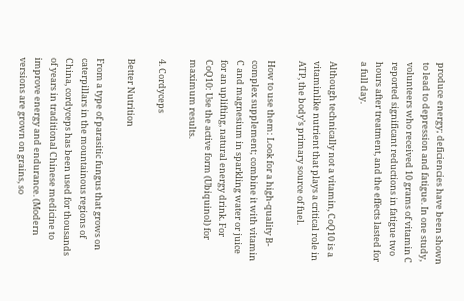produce energy; deficiencies have been shown to lead to depression and fatigue. In one study, volunteers who received 10 grams of vitamin C reported significant reductions in fatigue two hours after treatment, and the effects lasted for a full day.

Although technically not a vitamin, CoQ10 is a vitaminlike nutrient that plays a critical role in ATP, the body’s primary source of fuel.

How to use them: Look for a high-quality B-complex supplement; combine it with vitamin C and magnesium in sparkling water or juice for an uplifting, natural energy drink. For CoQ10: Use the active form (Ubiquinol) for maximum results.

4. Cordyceps

Better Nutrition

From a type of parasitic fungus that grows on caterpillars in the mountainous regions of China, cordyceps has been used for thousands of years in traditional Chinese medicine to improve energy and endurance. (Modern versions are grown on grains, so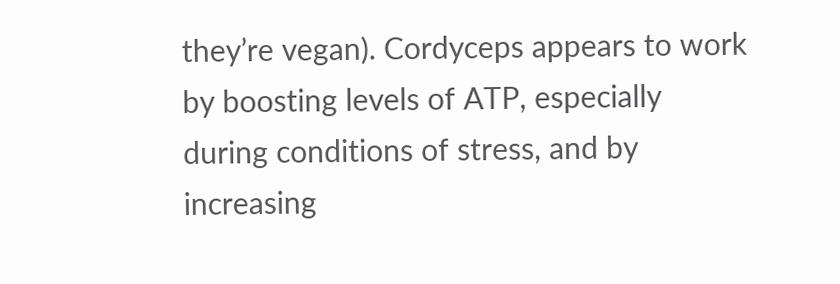they’re vegan). Cordyceps appears to work by boosting levels of ATP, especially during conditions of stress, and by increasing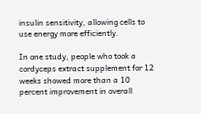insulin sensitivity, allowing cells to use energy more efficiently.

In one study, people who took a cordyceps extract supplement for 12 weeks showed more than a 10 percent improvement in overall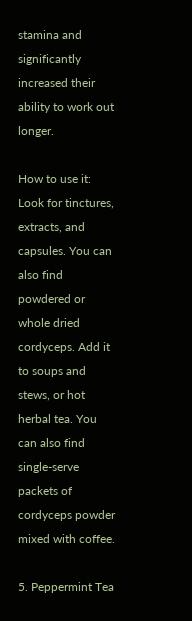stamina and significantly increased their ability to work out longer.

How to use it: Look for tinctures, extracts, and capsules. You can also find powdered or whole dried cordyceps. Add it to soups and stews, or hot herbal tea. You can also find single-serve packets of cordyceps powder mixed with coffee.

5. Peppermint Tea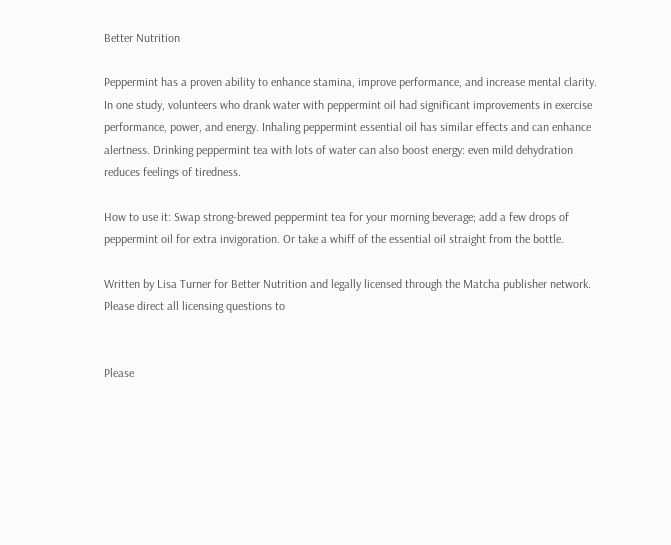Better Nutrition

Peppermint has a proven ability to enhance stamina, improve performance, and increase mental clarity. In one study, volunteers who drank water with peppermint oil had significant improvements in exercise performance, power, and energy. Inhaling peppermint essential oil has similar effects and can enhance alertness. Drinking peppermint tea with lots of water can also boost energy: even mild dehydration reduces feelings of tiredness.

How to use it: Swap strong-brewed peppermint tea for your morning beverage; add a few drops of peppermint oil for extra invigoration. Or take a whiff of the essential oil straight from the bottle.

Written by Lisa Turner for Better Nutrition and legally licensed through the Matcha publisher network. Please direct all licensing questions to


Please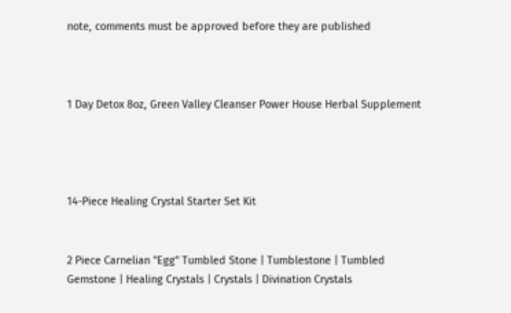note, comments must be approved before they are published



1 Day Detox 8oz, Green Valley Cleanser Power House Herbal Supplement




14-Piece Healing Crystal Starter Set Kit


2 Piece Carnelian "Egg" Tumbled Stone | Tumblestone | Tumbled Gemstone | Healing Crystals | Crystals | Divination Crystals